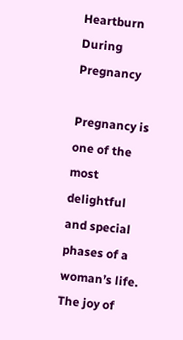Heartburn During Pregnancy

Pregnancy is one of the most delightful and special phases of a woman’s life. The joy of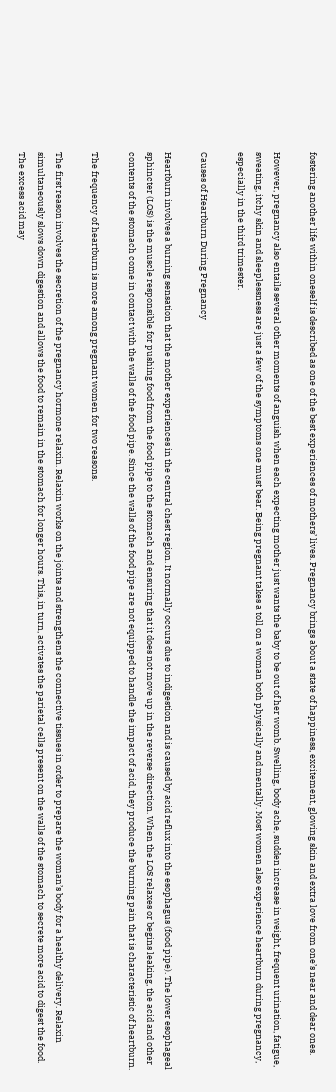fostering another life within oneself is described as one of the best experiences of mothers’ lives. Pregnancy brings about a state of happiness, excitement, glowing skin and extra love from one’s near and dear ones.

However, pregnancy also entails several other moments of anguish when each expecting mother just wants the baby to be out of her womb. Swelling, body ache, sudden increase in weight, frequent urination, fatigue, sweating, itchy skin and sleeplessness are just a few of the symptoms one must bear. Being pregnant takes a toll on a woman both physically and mentally. Most women also experience heartburn during pregnancy, especially in the third trimester.

Causes of Heartburn During Pregnancy

Heartburn involves a burning sensation that the mother experiences in the central chest region. It normally occurs due to indigestion and is caused by acid reflux into the esophagus (food pipe). The lower esophageal sphincter (LOS) is the muscle responsible for pushing food from the food pipe to the stomach and ensuring that it does not move up in the reverse direction. When the LOS relaxes or begins leaking, the acid and other contents of the stomach come in contact with the walls of the food pipe. Since the walls of the food pipe are not equipped to handle the impact of acid, they produce the burning pain that is characteristic of heartburn.

The frequency of heartburn is more among pregnant women for two reasons.

The first reason involves the secretion of the pregnancy hormone relaxin. Relaxin works on the joints and strengthens the connective tissues in order to prepare the woman’s body for a healthy delivery. Relaxin simultaneously slows down digestion and allows the food to remain in the stomach for longer hours. This, in turn, activates the parietal cells present on the walls of the stomach to secrete more acid to digest the food. The excess acid may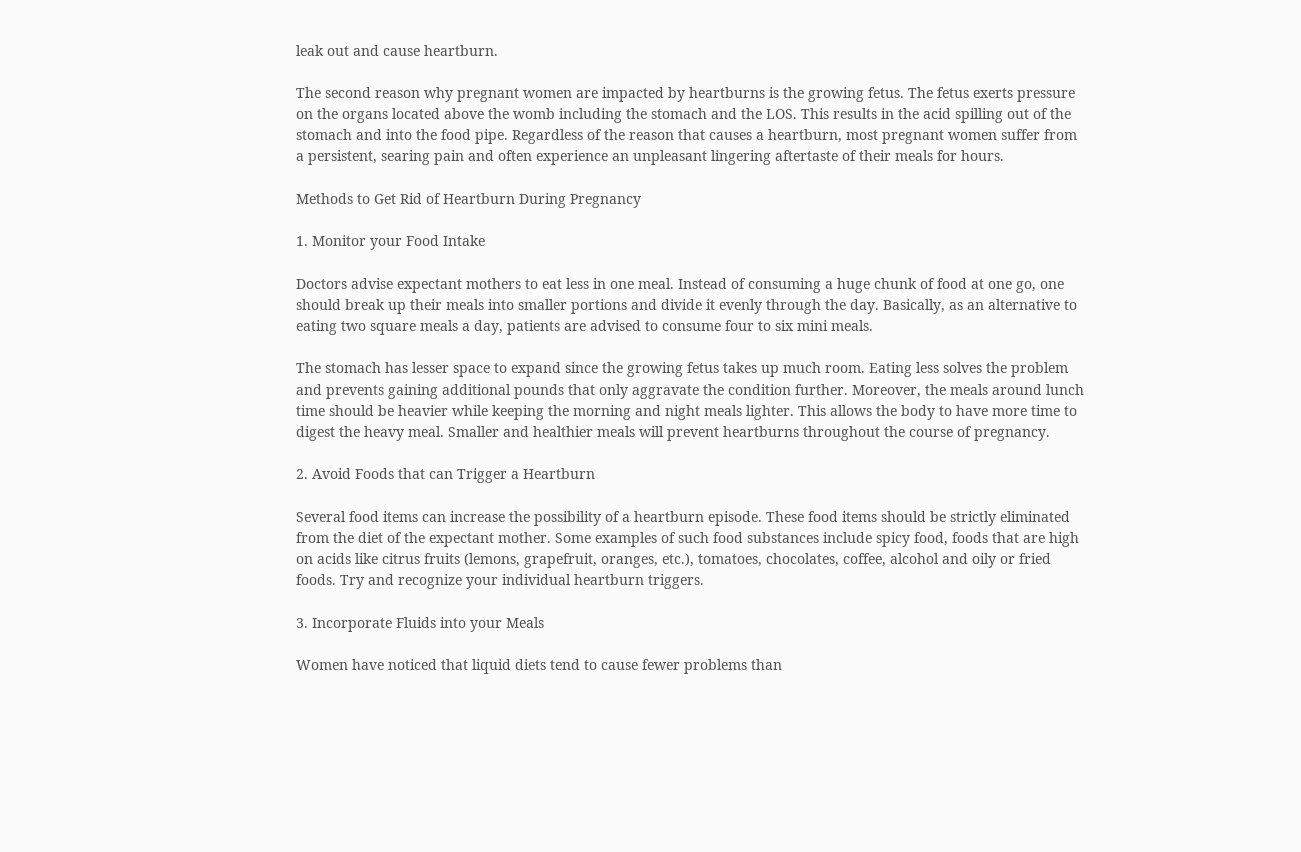leak out and cause heartburn.

The second reason why pregnant women are impacted by heartburns is the growing fetus. The fetus exerts pressure on the organs located above the womb including the stomach and the LOS. This results in the acid spilling out of the stomach and into the food pipe. Regardless of the reason that causes a heartburn, most pregnant women suffer from a persistent, searing pain and often experience an unpleasant lingering aftertaste of their meals for hours.

Methods to Get Rid of Heartburn During Pregnancy

1. Monitor your Food Intake

Doctors advise expectant mothers to eat less in one meal. Instead of consuming a huge chunk of food at one go, one should break up their meals into smaller portions and divide it evenly through the day. Basically, as an alternative to eating two square meals a day, patients are advised to consume four to six mini meals.

The stomach has lesser space to expand since the growing fetus takes up much room. Eating less solves the problem and prevents gaining additional pounds that only aggravate the condition further. Moreover, the meals around lunch time should be heavier while keeping the morning and night meals lighter. This allows the body to have more time to digest the heavy meal. Smaller and healthier meals will prevent heartburns throughout the course of pregnancy.

2. Avoid Foods that can Trigger a Heartburn

Several food items can increase the possibility of a heartburn episode. These food items should be strictly eliminated from the diet of the expectant mother. Some examples of such food substances include spicy food, foods that are high on acids like citrus fruits (lemons, grapefruit, oranges, etc.), tomatoes, chocolates, coffee, alcohol and oily or fried foods. Try and recognize your individual heartburn triggers.

3. Incorporate Fluids into your Meals

Women have noticed that liquid diets tend to cause fewer problems than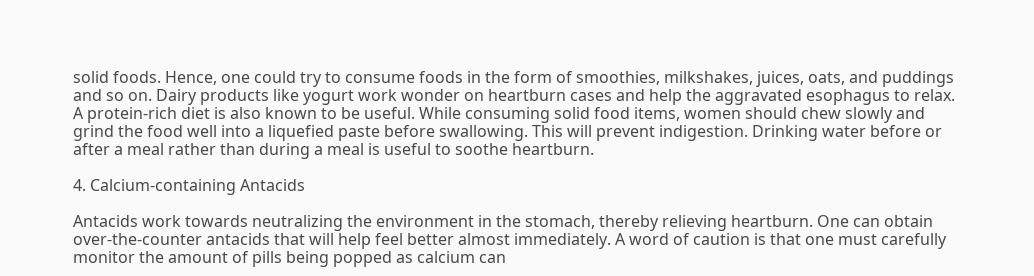solid foods. Hence, one could try to consume foods in the form of smoothies, milkshakes, juices, oats, and puddings and so on. Dairy products like yogurt work wonder on heartburn cases and help the aggravated esophagus to relax. A protein-rich diet is also known to be useful. While consuming solid food items, women should chew slowly and grind the food well into a liquefied paste before swallowing. This will prevent indigestion. Drinking water before or after a meal rather than during a meal is useful to soothe heartburn.

4. Calcium-containing Antacids

Antacids work towards neutralizing the environment in the stomach, thereby relieving heartburn. One can obtain over-the-counter antacids that will help feel better almost immediately. A word of caution is that one must carefully monitor the amount of pills being popped as calcium can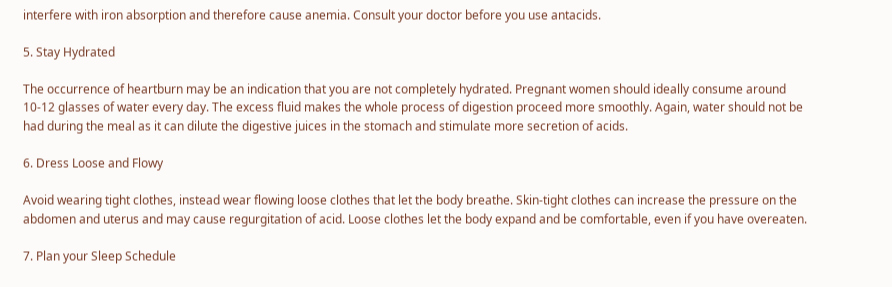interfere with iron absorption and therefore cause anemia. Consult your doctor before you use antacids.

5. Stay Hydrated

The occurrence of heartburn may be an indication that you are not completely hydrated. Pregnant women should ideally consume around 10-12 glasses of water every day. The excess fluid makes the whole process of digestion proceed more smoothly. Again, water should not be had during the meal as it can dilute the digestive juices in the stomach and stimulate more secretion of acids.

6. Dress Loose and Flowy

Avoid wearing tight clothes, instead wear flowing loose clothes that let the body breathe. Skin-tight clothes can increase the pressure on the abdomen and uterus and may cause regurgitation of acid. Loose clothes let the body expand and be comfortable, even if you have overeaten.

7. Plan your Sleep Schedule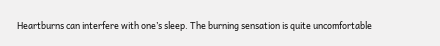Heartburns can interfere with one’s sleep. The burning sensation is quite uncomfortable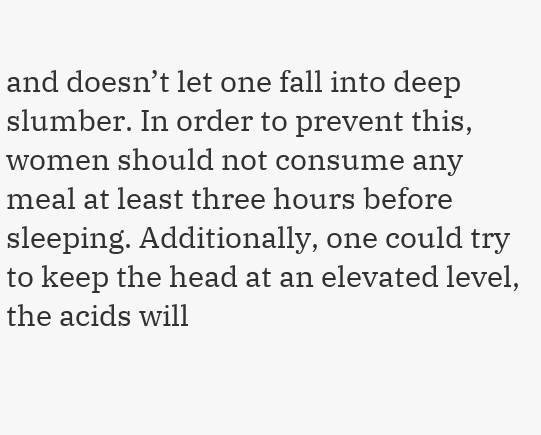and doesn’t let one fall into deep slumber. In order to prevent this, women should not consume any meal at least three hours before sleeping. Additionally, one could try to keep the head at an elevated level, the acids will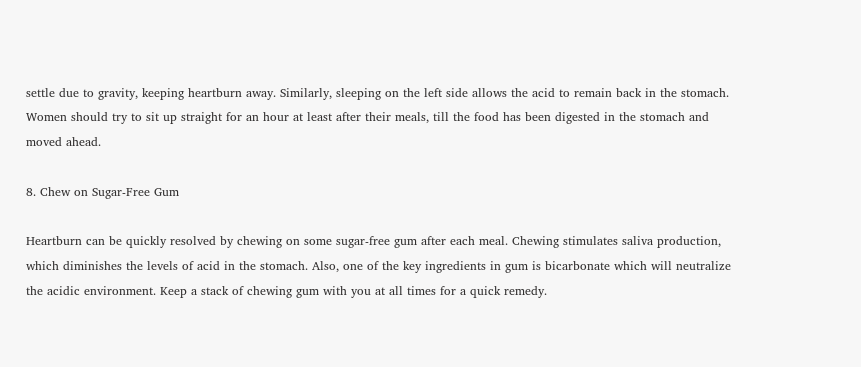settle due to gravity, keeping heartburn away. Similarly, sleeping on the left side allows the acid to remain back in the stomach. Women should try to sit up straight for an hour at least after their meals, till the food has been digested in the stomach and moved ahead.

8. Chew on Sugar-Free Gum

Heartburn can be quickly resolved by chewing on some sugar-free gum after each meal. Chewing stimulates saliva production, which diminishes the levels of acid in the stomach. Also, one of the key ingredients in gum is bicarbonate which will neutralize the acidic environment. Keep a stack of chewing gum with you at all times for a quick remedy.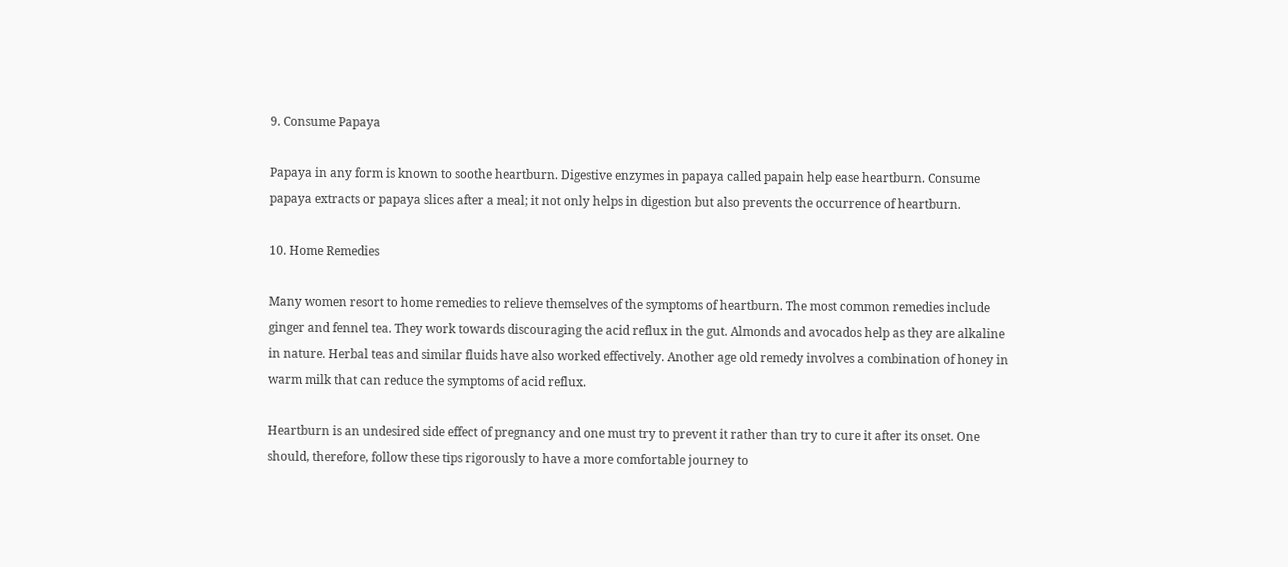9. Consume Papaya

Papaya in any form is known to soothe heartburn. Digestive enzymes in papaya called papain help ease heartburn. Consume papaya extracts or papaya slices after a meal; it not only helps in digestion but also prevents the occurrence of heartburn.

10. Home Remedies

Many women resort to home remedies to relieve themselves of the symptoms of heartburn. The most common remedies include ginger and fennel tea. They work towards discouraging the acid reflux in the gut. Almonds and avocados help as they are alkaline in nature. Herbal teas and similar fluids have also worked effectively. Another age old remedy involves a combination of honey in warm milk that can reduce the symptoms of acid reflux.

Heartburn is an undesired side effect of pregnancy and one must try to prevent it rather than try to cure it after its onset. One should, therefore, follow these tips rigorously to have a more comfortable journey to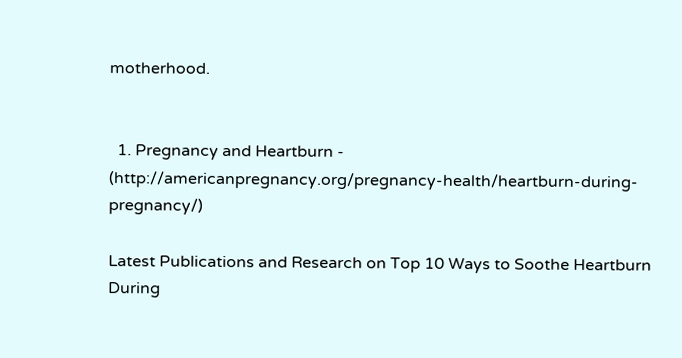motherhood.


  1. Pregnancy and Heartburn - (http://americanpregnancy.org/pregnancy-health/heartburn-during-pregnancy/)

Latest Publications and Research on Top 10 Ways to Soothe Heartburn During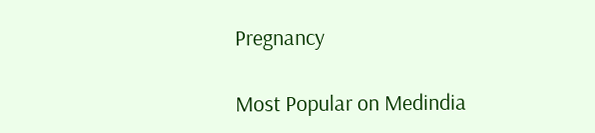Pregnancy

Most Popular on Medindia